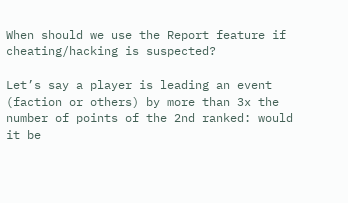When should we use the Report feature if cheating/hacking is suspected?

Let’s say a player is leading an event (faction or others) by more than 3x the number of points of the 2nd ranked: would it be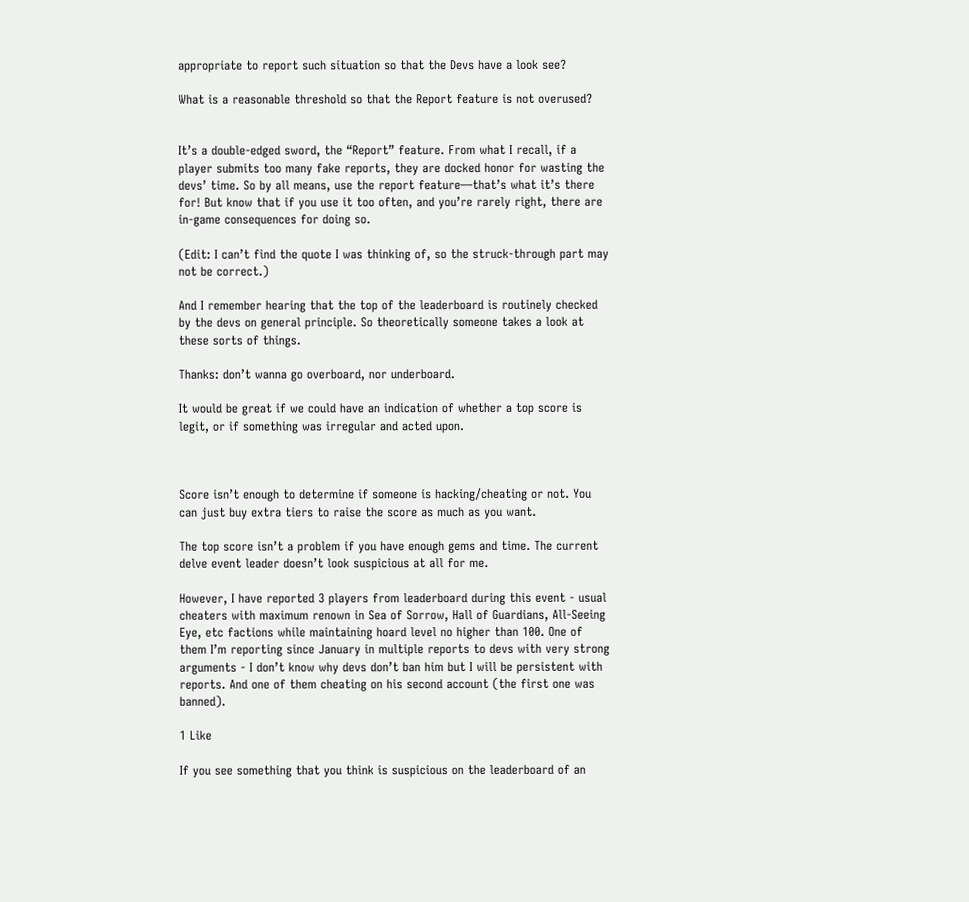appropriate to report such situation so that the Devs have a look see?

What is a reasonable threshold so that the Report feature is not overused?


It’s a double-edged sword, the “Report” feature. From what I recall, if a player submits too many fake reports, they are docked honor for wasting the devs’ time. So by all means, use the report feature—that’s what it’s there for! But know that if you use it too often, and you’re rarely right, there are in-game consequences for doing so.

(Edit: I can’t find the quote I was thinking of, so the struck-through part may not be correct.)

And I remember hearing that the top of the leaderboard is routinely checked by the devs on general principle. So theoretically someone takes a look at these sorts of things.

Thanks: don’t wanna go overboard, nor underboard.

It would be great if we could have an indication of whether a top score is legit, or if something was irregular and acted upon.



Score isn’t enough to determine if someone is hacking/cheating or not. You can just buy extra tiers to raise the score as much as you want.

The top score isn’t a problem if you have enough gems and time. The current delve event leader doesn’t look suspicious at all for me.

However, I have reported 3 players from leaderboard during this event - usual cheaters with maximum renown in Sea of Sorrow, Hall of Guardians, All-Seeing Eye, etc factions while maintaining hoard level no higher than 100. One of them I’m reporting since January in multiple reports to devs with very strong arguments - I don’t know why devs don’t ban him but I will be persistent with reports. And one of them cheating on his second account (the first one was banned).

1 Like

If you see something that you think is suspicious on the leaderboard of an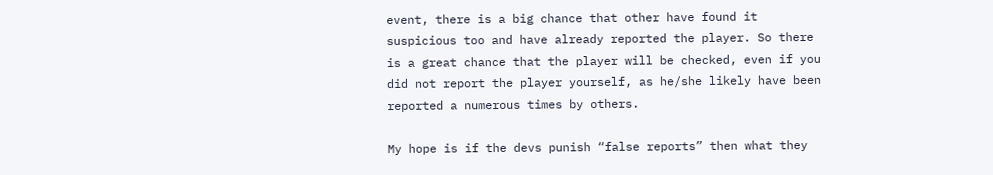event, there is a big chance that other have found it suspicious too and have already reported the player. So there is a great chance that the player will be checked, even if you did not report the player yourself, as he/she likely have been reported a numerous times by others.

My hope is if the devs punish “false reports” then what they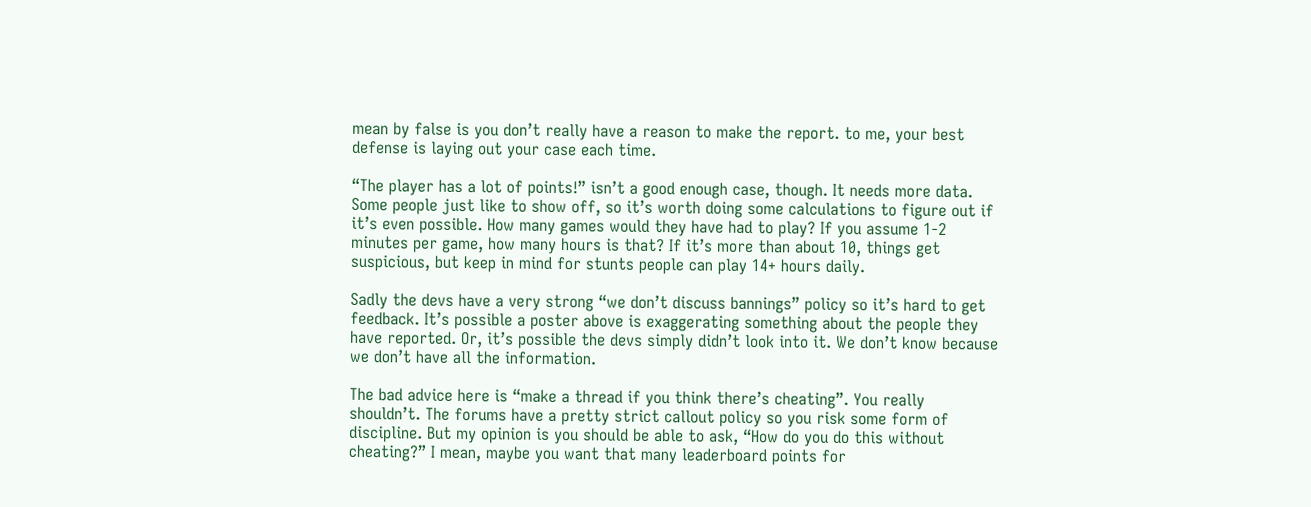mean by false is you don’t really have a reason to make the report. to me, your best defense is laying out your case each time.

“The player has a lot of points!” isn’t a good enough case, though. It needs more data. Some people just like to show off, so it’s worth doing some calculations to figure out if it’s even possible. How many games would they have had to play? If you assume 1-2 minutes per game, how many hours is that? If it’s more than about 10, things get suspicious, but keep in mind for stunts people can play 14+ hours daily.

Sadly the devs have a very strong “we don’t discuss bannings” policy so it’s hard to get feedback. It’s possible a poster above is exaggerating something about the people they have reported. Or, it’s possible the devs simply didn’t look into it. We don’t know because we don’t have all the information.

The bad advice here is “make a thread if you think there’s cheating”. You really shouldn’t. The forums have a pretty strict callout policy so you risk some form of discipline. But my opinion is you should be able to ask, “How do you do this without cheating?” I mean, maybe you want that many leaderboard points for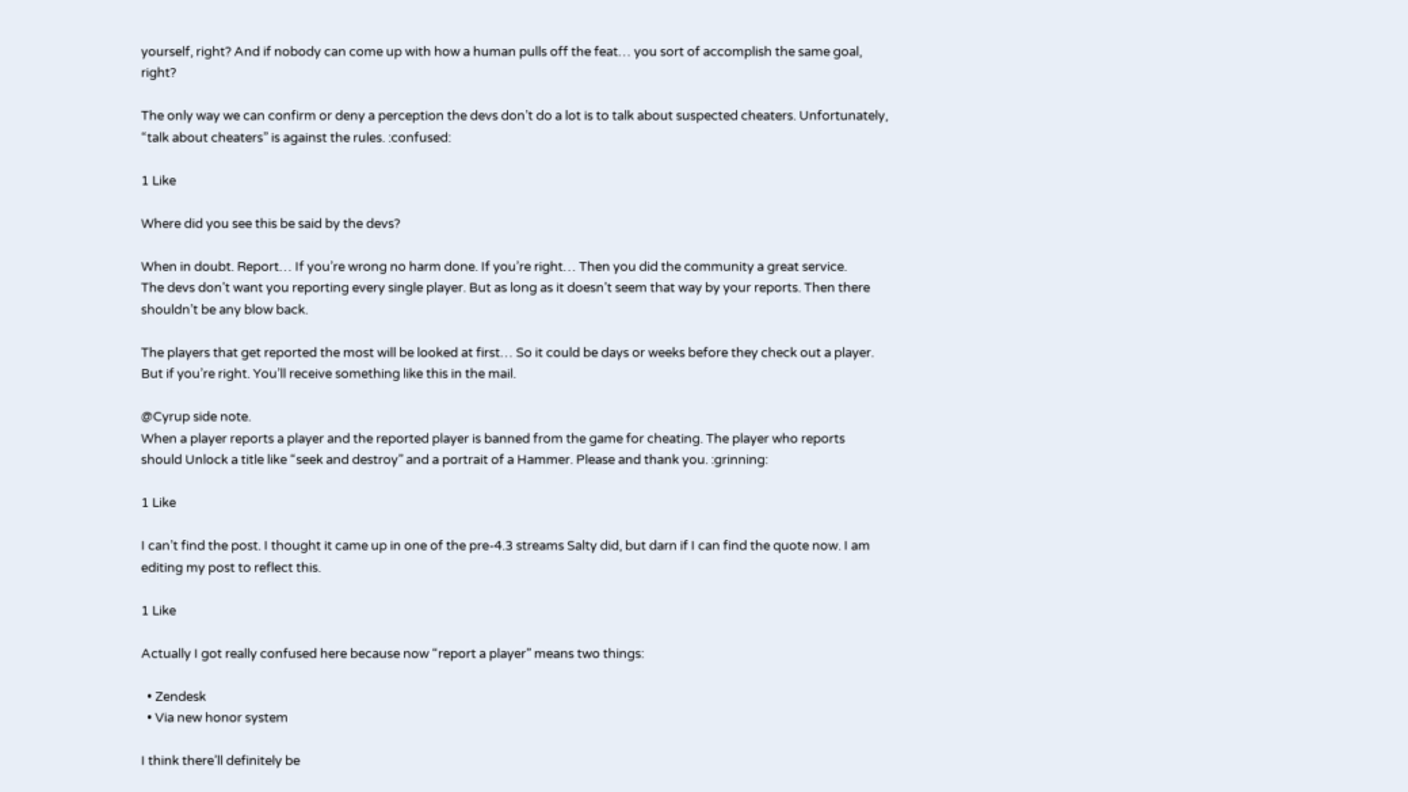yourself, right? And if nobody can come up with how a human pulls off the feat… you sort of accomplish the same goal, right?

The only way we can confirm or deny a perception the devs don’t do a lot is to talk about suspected cheaters. Unfortunately, “talk about cheaters” is against the rules. :confused:

1 Like

Where did you see this be said by the devs?

When in doubt. Report… If you’re wrong no harm done. If you’re right… Then you did the community a great service.
The devs don’t want you reporting every single player. But as long as it doesn’t seem that way by your reports. Then there shouldn’t be any blow back.

The players that get reported the most will be looked at first… So it could be days or weeks before they check out a player. But if you’re right. You’ll receive something like this in the mail.

@Cyrup side note.
When a player reports a player and the reported player is banned from the game for cheating. The player who reports should Unlock a title like “seek and destroy” and a portrait of a Hammer. Please and thank you. :grinning:

1 Like

I can’t find the post. I thought it came up in one of the pre-4.3 streams Salty did, but darn if I can find the quote now. I am editing my post to reflect this.

1 Like

Actually I got really confused here because now “report a player” means two things:

  • Zendesk
  • Via new honor system

I think there’ll definitely be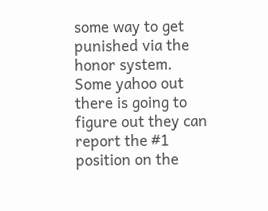some way to get punished via the honor system. Some yahoo out there is going to figure out they can report the #1 position on the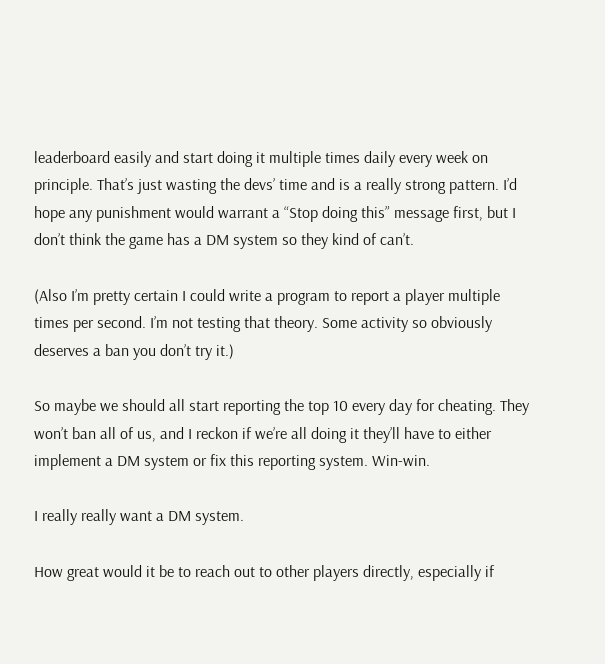leaderboard easily and start doing it multiple times daily every week on principle. That’s just wasting the devs’ time and is a really strong pattern. I’d hope any punishment would warrant a “Stop doing this” message first, but I don’t think the game has a DM system so they kind of can’t.

(Also I’m pretty certain I could write a program to report a player multiple times per second. I’m not testing that theory. Some activity so obviously deserves a ban you don’t try it.)

So maybe we should all start reporting the top 10 every day for cheating. They won’t ban all of us, and I reckon if we’re all doing it they’ll have to either implement a DM system or fix this reporting system. Win-win.

I really really want a DM system.

How great would it be to reach out to other players directly, especially if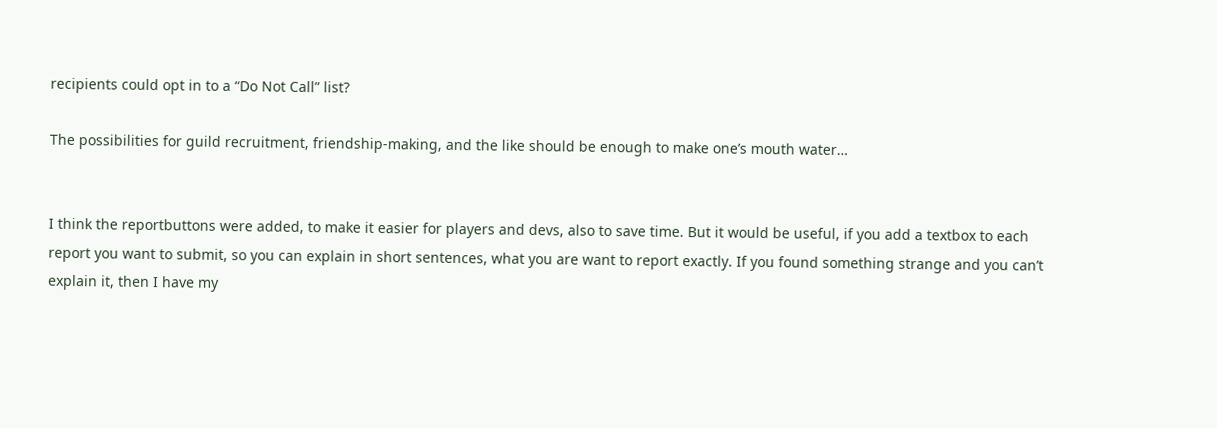recipients could opt in to a “Do Not Call” list?

The possibilities for guild recruitment, friendship-making, and the like should be enough to make one’s mouth water…


I think the reportbuttons were added, to make it easier for players and devs, also to save time. But it would be useful, if you add a textbox to each report you want to submit, so you can explain in short sentences, what you are want to report exactly. If you found something strange and you can’t explain it, then I have my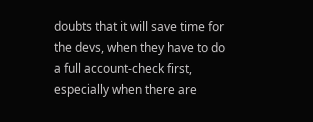doubts that it will save time for the devs, when they have to do a full account-check first, especially when there are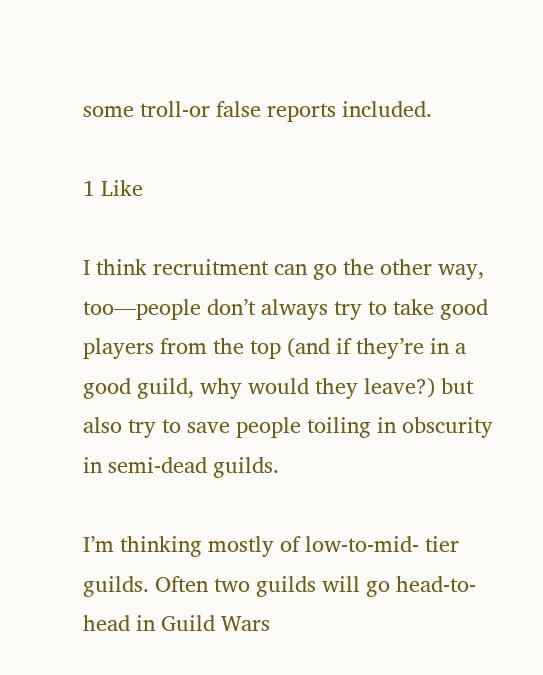some troll-or false reports included.

1 Like

I think recruitment can go the other way, too—people don’t always try to take good players from the top (and if they’re in a good guild, why would they leave?) but also try to save people toiling in obscurity in semi-dead guilds.

I’m thinking mostly of low-to-mid- tier guilds. Often two guilds will go head-to-head in Guild Wars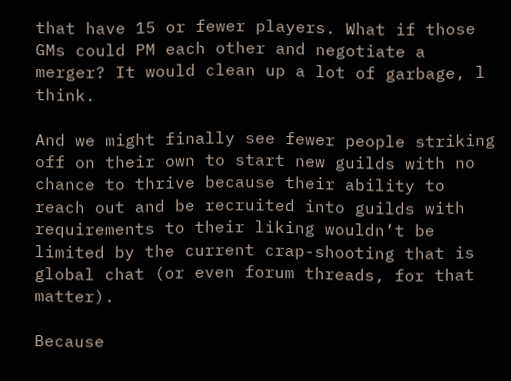that have 15 or fewer players. What if those GMs could PM each other and negotiate a merger? It would clean up a lot of garbage, l think.

And we might finally see fewer people striking off on their own to start new guilds with no chance to thrive because their ability to reach out and be recruited into guilds with requirements to their liking wouldn’t be limited by the current crap-shooting that is global chat (or even forum threads, for that matter).

Because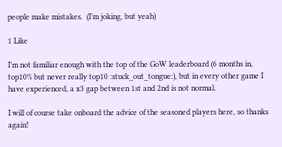people make mistakes.  (I’m joking, but yeah)

1 Like

I’m not familiar enough with the top of the GoW leaderboard (6 months in, top10% but never really top10 :stuck_out_tongue:), but in every other game I have experienced, a x3 gap between 1st and 2nd is not normal.

I will of course take onboard the advice of the seasoned players here, so thanks again!